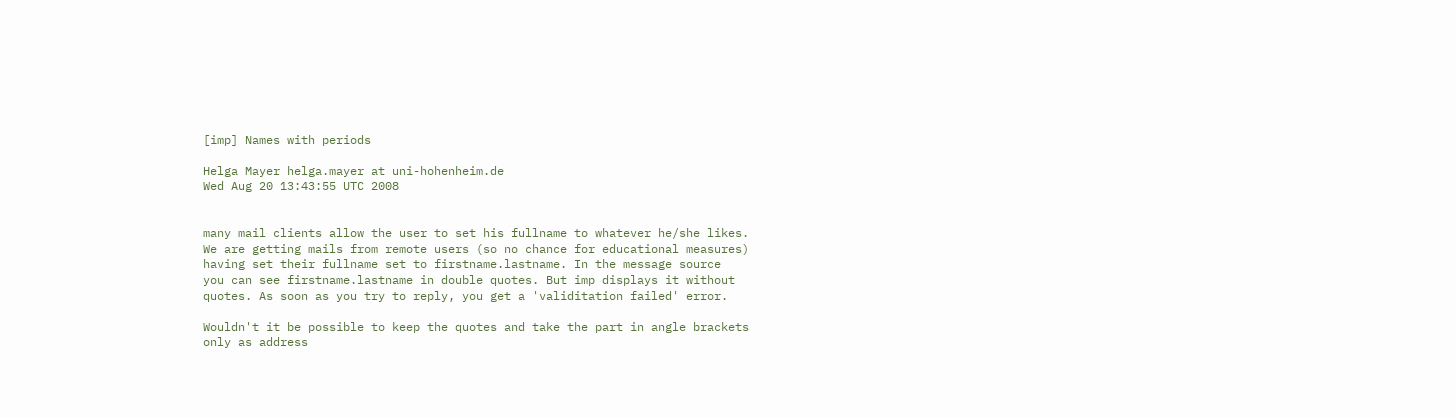[imp] Names with periods

Helga Mayer helga.mayer at uni-hohenheim.de
Wed Aug 20 13:43:55 UTC 2008


many mail clients allow the user to set his fullname to whatever he/she likes.
We are getting mails from remote users (so no chance for educational measures)
having set their fullname set to firstname.lastname. In the message source
you can see firstname.lastname in double quotes. But imp displays it without
quotes. As soon as you try to reply, you get a 'validitation failed' error.

Wouldn't it be possible to keep the quotes and take the part in angle brackets
only as address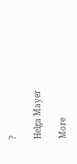?

Helga Mayer

More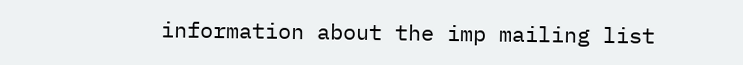information about the imp mailing list